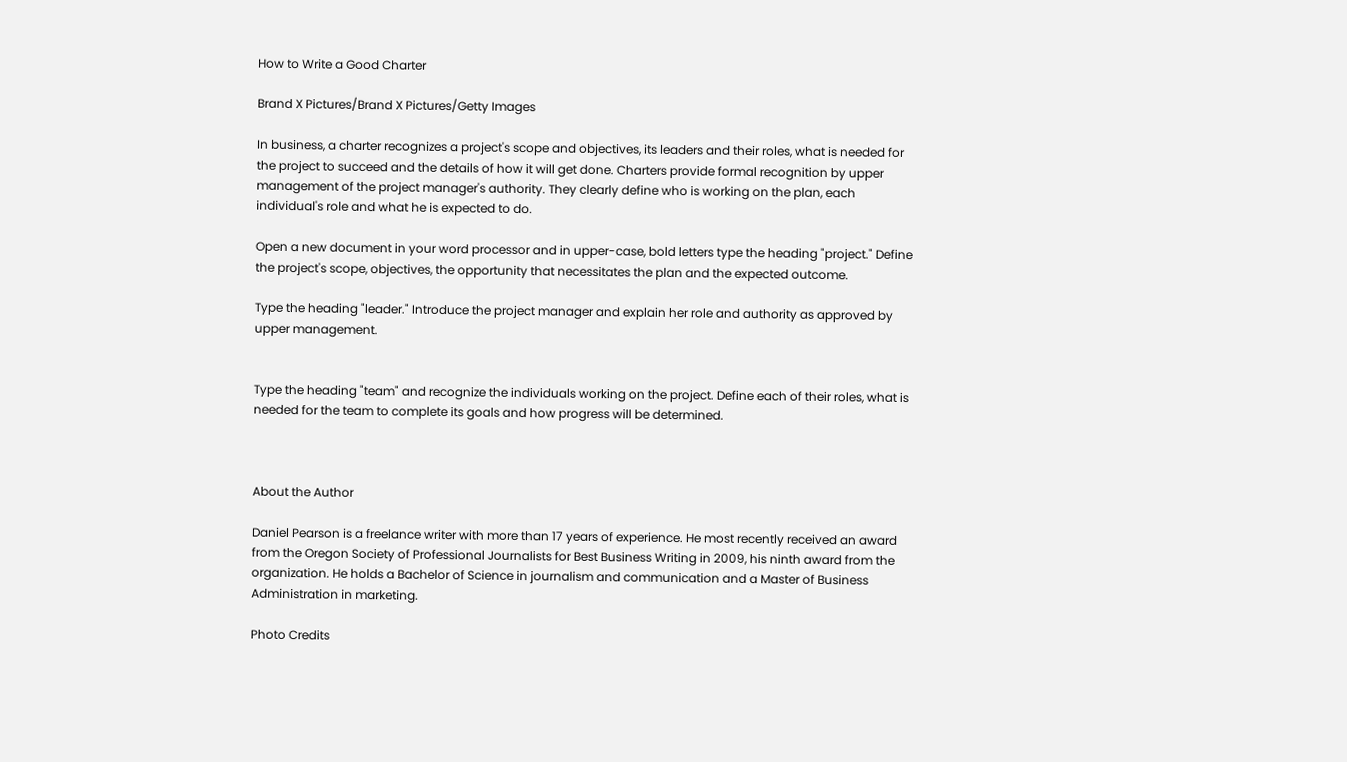How to Write a Good Charter

Brand X Pictures/Brand X Pictures/Getty Images

In business, a charter recognizes a project's scope and objectives, its leaders and their roles, what is needed for the project to succeed and the details of how it will get done. Charters provide formal recognition by upper management of the project manager's authority. They clearly define who is working on the plan, each individual's role and what he is expected to do.

Open a new document in your word processor and in upper-case, bold letters type the heading "project." Define the project's scope, objectives, the opportunity that necessitates the plan and the expected outcome.

Type the heading "leader." Introduce the project manager and explain her role and authority as approved by upper management.


Type the heading "team" and recognize the individuals working on the project. Define each of their roles, what is needed for the team to complete its goals and how progress will be determined.



About the Author

Daniel Pearson is a freelance writer with more than 17 years of experience. He most recently received an award from the Oregon Society of Professional Journalists for Best Business Writing in 2009, his ninth award from the organization. He holds a Bachelor of Science in journalism and communication and a Master of Business Administration in marketing.

Photo Credits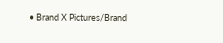• Brand X Pictures/Brand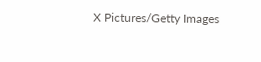X Pictures/Getty Images